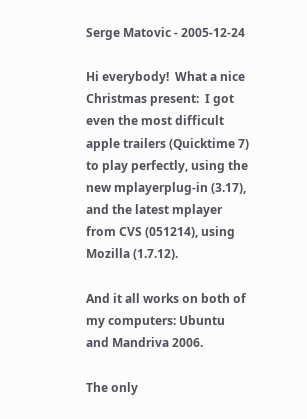Serge Matovic - 2005-12-24

Hi everybody!  What a nice Christmas present:  I got even the most difficult apple trailers (Quicktime 7) to play perfectly, using the new mplayerplug-in (3.17), and the latest mplayer from CVS (051214), using Mozilla (1.7.12).

And it all works on both of my computers: Ubuntu and Mandriva 2006.

The only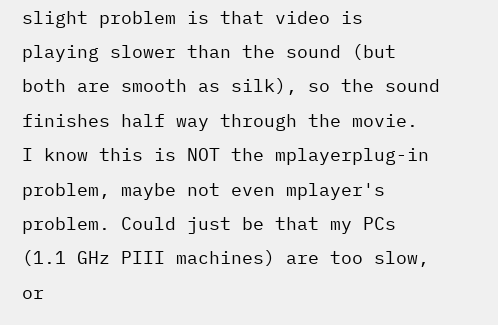slight problem is that video is playing slower than the sound (but both are smooth as silk), so the sound finishes half way through the movie.  I know this is NOT the mplayerplug-in problem, maybe not even mplayer's problem. Could just be that my PCs (1.1 GHz PIII machines) are too slow, or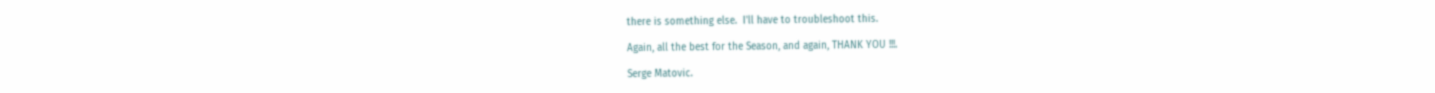there is something else.  I'll have to troubleshoot this.

Again, all the best for the Season, and again, THANK YOU !!!.

Serge Matovic.